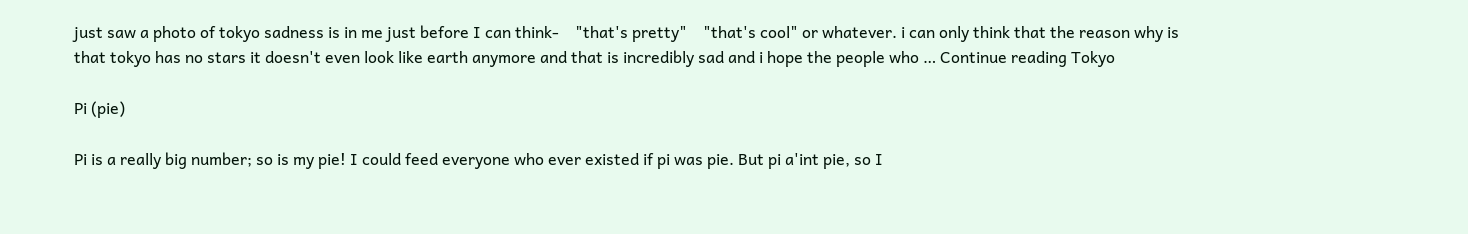just saw a photo of tokyo sadness is in me just before I can think-    "that's pretty"    "that's cool" or whatever. i can only think that the reason why is that tokyo has no stars it doesn't even look like earth anymore and that is incredibly sad and i hope the people who … Continue reading Tokyo

Pi (pie)

Pi is a really big number; so is my pie! I could feed everyone who ever existed if pi was pie. But pi a'int pie, so I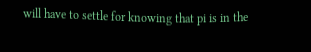will have to settle for knowing that pi is in the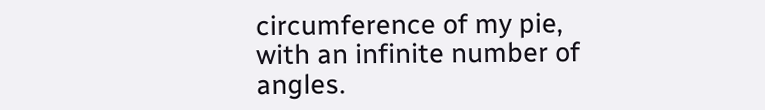circumference of my pie, with an infinite number of angles.